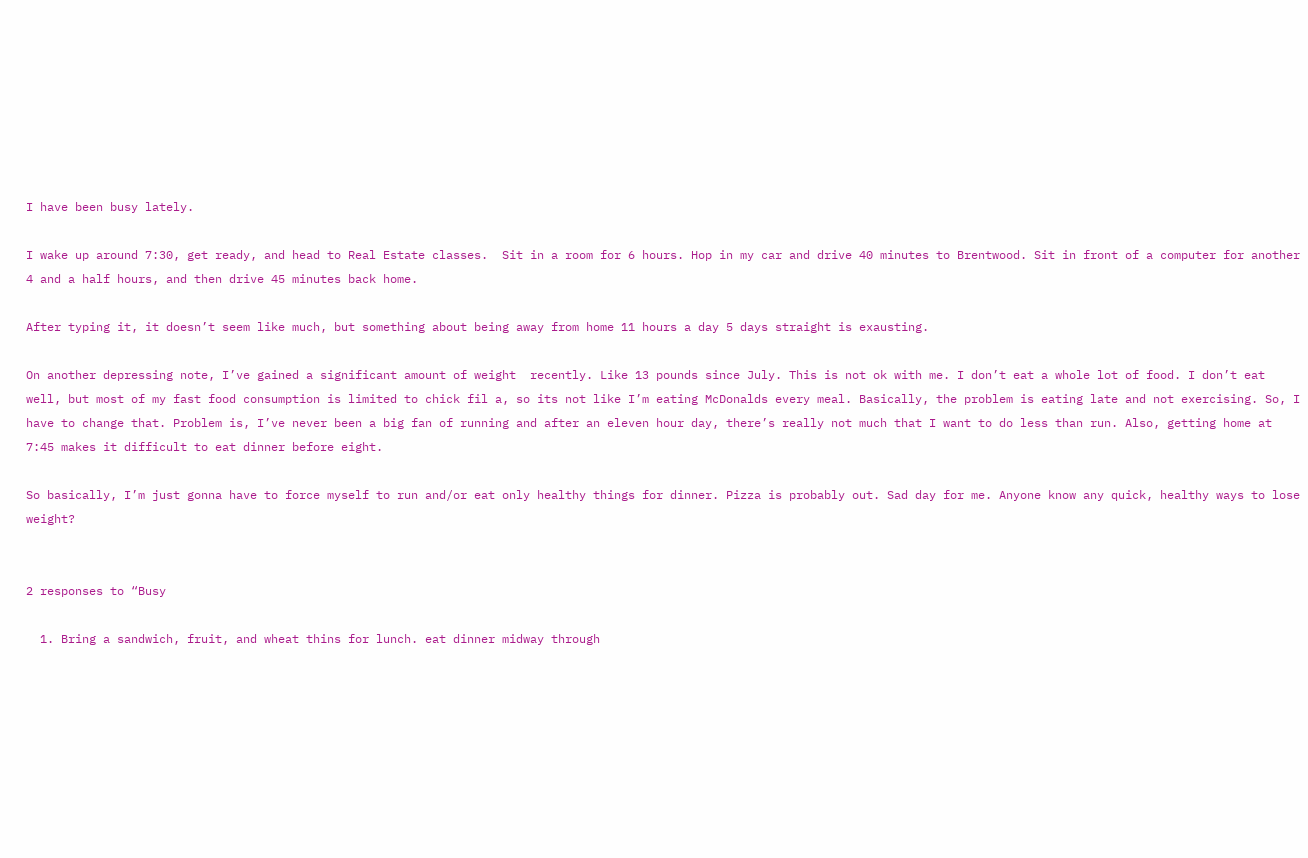I have been busy lately.

I wake up around 7:30, get ready, and head to Real Estate classes.  Sit in a room for 6 hours. Hop in my car and drive 40 minutes to Brentwood. Sit in front of a computer for another 4 and a half hours, and then drive 45 minutes back home.

After typing it, it doesn’t seem like much, but something about being away from home 11 hours a day 5 days straight is exausting.

On another depressing note, I’ve gained a significant amount of weight  recently. Like 13 pounds since July. This is not ok with me. I don’t eat a whole lot of food. I don’t eat well, but most of my fast food consumption is limited to chick fil a, so its not like I’m eating McDonalds every meal. Basically, the problem is eating late and not exercising. So, I have to change that. Problem is, I’ve never been a big fan of running and after an eleven hour day, there’s really not much that I want to do less than run. Also, getting home at 7:45 makes it difficult to eat dinner before eight.

So basically, I’m just gonna have to force myself to run and/or eat only healthy things for dinner. Pizza is probably out. Sad day for me. Anyone know any quick, healthy ways to lose weight?


2 responses to “Busy

  1. Bring a sandwich, fruit, and wheat thins for lunch. eat dinner midway through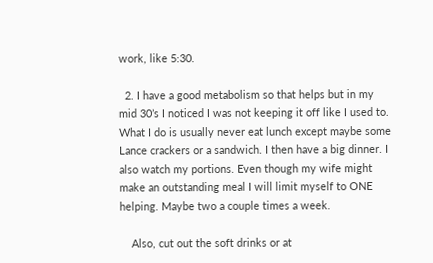work, like 5:30.

  2. I have a good metabolism so that helps but in my mid 30’s I noticed I was not keeping it off like I used to. What I do is usually never eat lunch except maybe some Lance crackers or a sandwich. I then have a big dinner. I also watch my portions. Even though my wife might make an outstanding meal I will limit myself to ONE helping. Maybe two a couple times a week.

    Also, cut out the soft drinks or at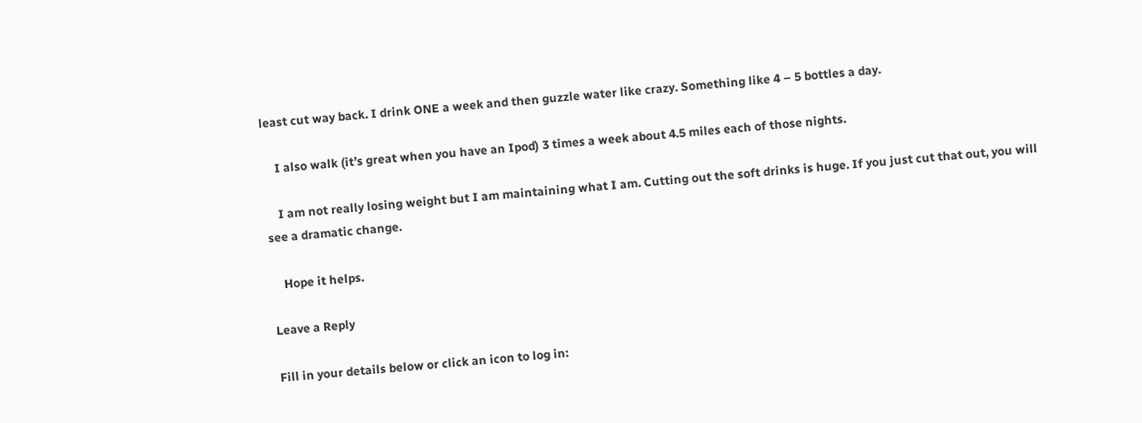least cut way back. I drink ONE a week and then guzzle water like crazy. Something like 4 – 5 bottles a day.

    I also walk (it’s great when you have an Ipod) 3 times a week about 4.5 miles each of those nights.

    I am not really losing weight but I am maintaining what I am. Cutting out the soft drinks is huge. If you just cut that out, you will see a dramatic change.

    Hope it helps.

Leave a Reply

Fill in your details below or click an icon to log in: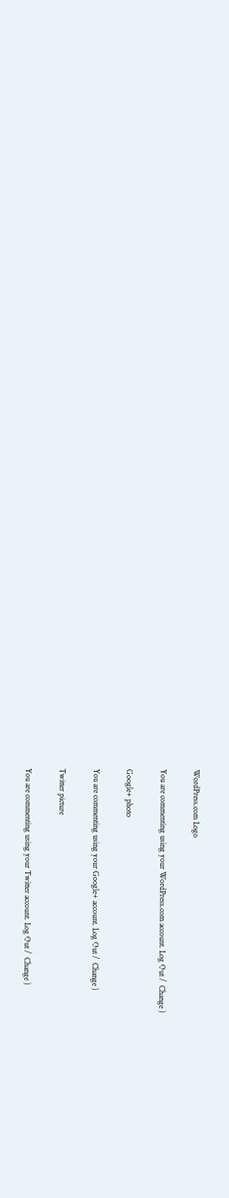WordPress.com Logo

You are commenting using your WordPress.com account. Log Out /  Change )

Google+ photo

You are commenting using your Google+ account. Log Out /  Change )

Twitter picture

You are commenting using your Twitter account. Log Out /  Change )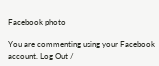Facebook photo

You are commenting using your Facebook account. Log Out /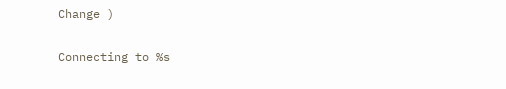Change )


Connecting to %s